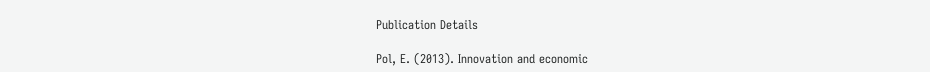Publication Details

Pol, E. (2013). Innovation and economic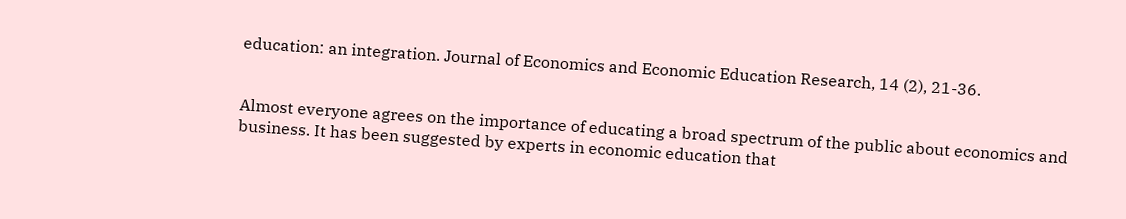education: an integration. Journal of Economics and Economic Education Research, 14 (2), 21-36.


Almost everyone agrees on the importance of educating a broad spectrum of the public about economics and business. It has been suggested by experts in economic education that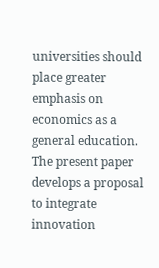universities should place greater emphasis on economics as a general education. The present paper develops a proposal to integrate innovation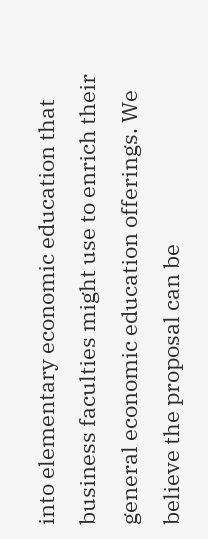into elementary economic education that business faculties might use to enrich their general economic education offerings. We believe the proposal can be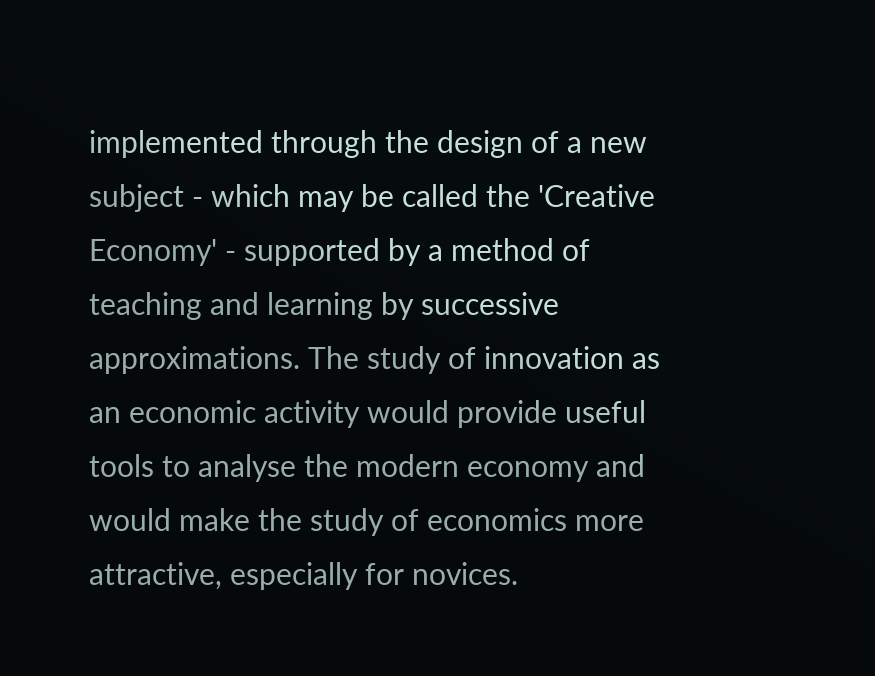implemented through the design of a new subject - which may be called the 'Creative Economy' - supported by a method of teaching and learning by successive approximations. The study of innovation as an economic activity would provide useful tools to analyse the modern economy and would make the study of economics more attractive, especially for novices.